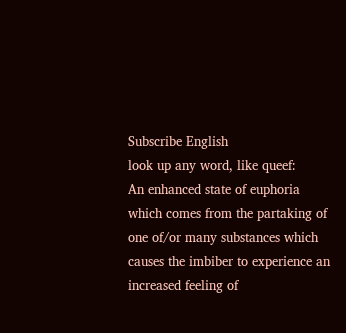Subscribe English
look up any word, like queef:
An enhanced state of euphoria which comes from the partaking of one of/or many substances which causes the imbiber to experience an increased feeling of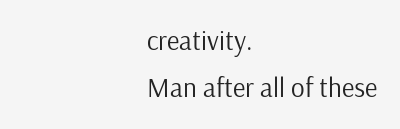creativity.
Man after all of these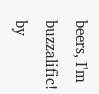beers, I'm buzzalific!
by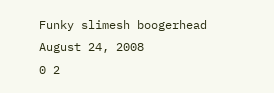Funky slimesh boogerhead August 24, 2008
0 2